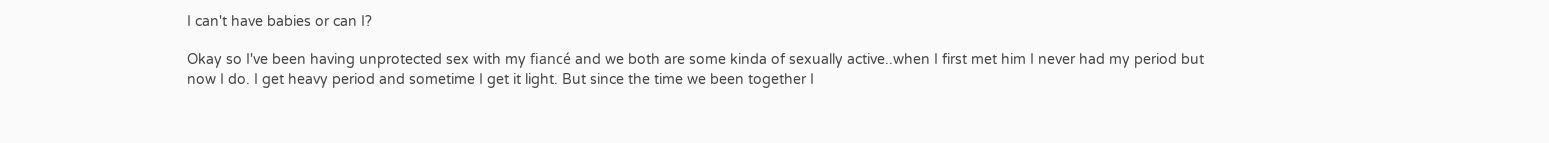I can't have babies or can I?

Okay so I've been having unprotected sex with my fiancé and we both are some kinda of sexually active..when I first met him I never had my period but now I do. I get heavy period and sometime I get it light. But since the time we been together I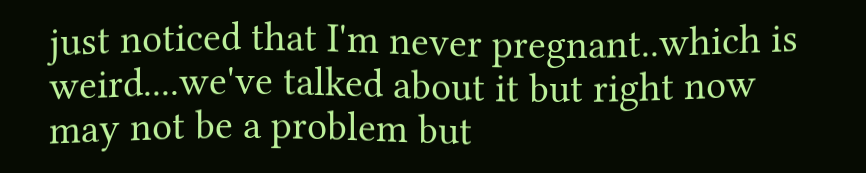just noticed that I'm never pregnant..which is weird....we've talked about it but right now may not be a problem but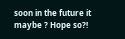soon in the future it maybe ? Hope so?!